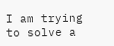I am trying to solve a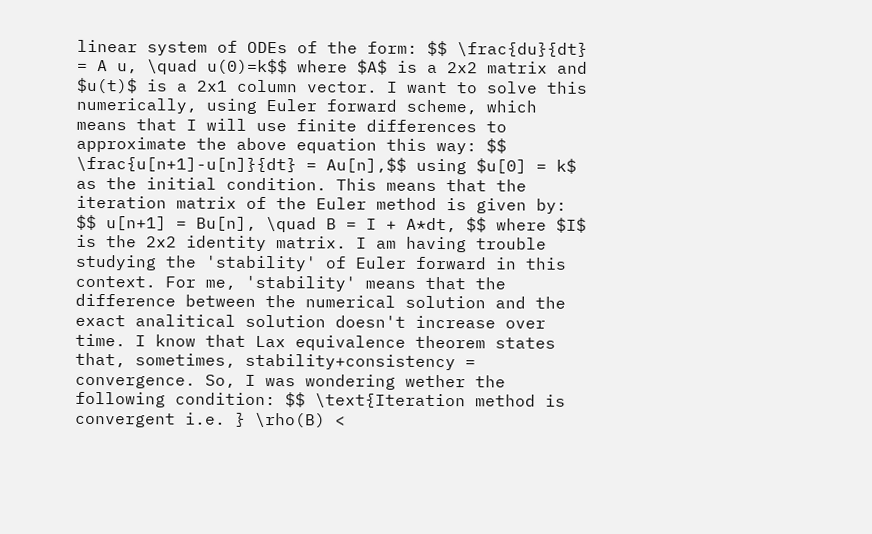linear system of ODEs of the form: $$ \frac{du}{dt} = A u, \quad u(0)=k$$ where $A$ is a 2x2 matrix and $u(t)$ is a 2x1 column vector. I want to solve this numerically, using Euler forward scheme, which means that I will use finite differences to approximate the above equation this way: $$ \frac{u[n+1]-u[n]}{dt} = Au[n],$$ using $u[0] = k$ as the initial condition. This means that the iteration matrix of the Euler method is given by: $$ u[n+1] = Bu[n], \quad B = I + A*dt, $$ where $I$ is the 2x2 identity matrix. I am having trouble studying the 'stability' of Euler forward in this context. For me, 'stability' means that the difference between the numerical solution and the exact analitical solution doesn't increase over time. I know that Lax equivalence theorem states that, sometimes, stability+consistency = convergence. So, I was wondering wether the following condition: $$ \text{Iteration method is convergent i.e. } \rho(B) <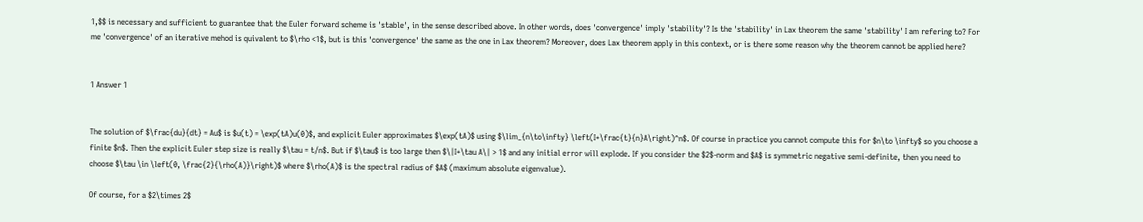1,$$ is necessary and sufficient to guarantee that the Euler forward scheme is 'stable', in the sense described above. In other words, does 'convergence' imply 'stability'? Is the 'stability' in Lax theorem the same 'stability' I am refering to? For me 'convergence' of an iterative mehod is quivalent to $\rho <1$, but is this 'convergence' the same as the one in Lax theorem? Moreover, does Lax theorem apply in this context, or is there some reason why the theorem cannot be applied here?


1 Answer 1


The solution of $\frac{du}{dt} = Au$ is $u(t) = \exp(tA)u(0)$, and explicit Euler approximates $\exp(tA)$ using $\lim_{n\to\infty} \left(I+\frac{t}{n}A\right)^n$. Of course in practice you cannot compute this for $n\to \infty$ so you choose a finite $n$. Then the explicit Euler step size is really $\tau = t/n$. But if $\tau$ is too large then $\|I+\tau A\| > 1$ and any initial error will explode. If you consider the $2$-norm and $A$ is symmetric negative semi-definite, then you need to choose $\tau \in \left(0, \frac{2}{\rho(A)}\right)$ where $\rho(A)$ is the spectral radius of $A$ (maximum absolute eigenvalue).

Of course, for a $2\times 2$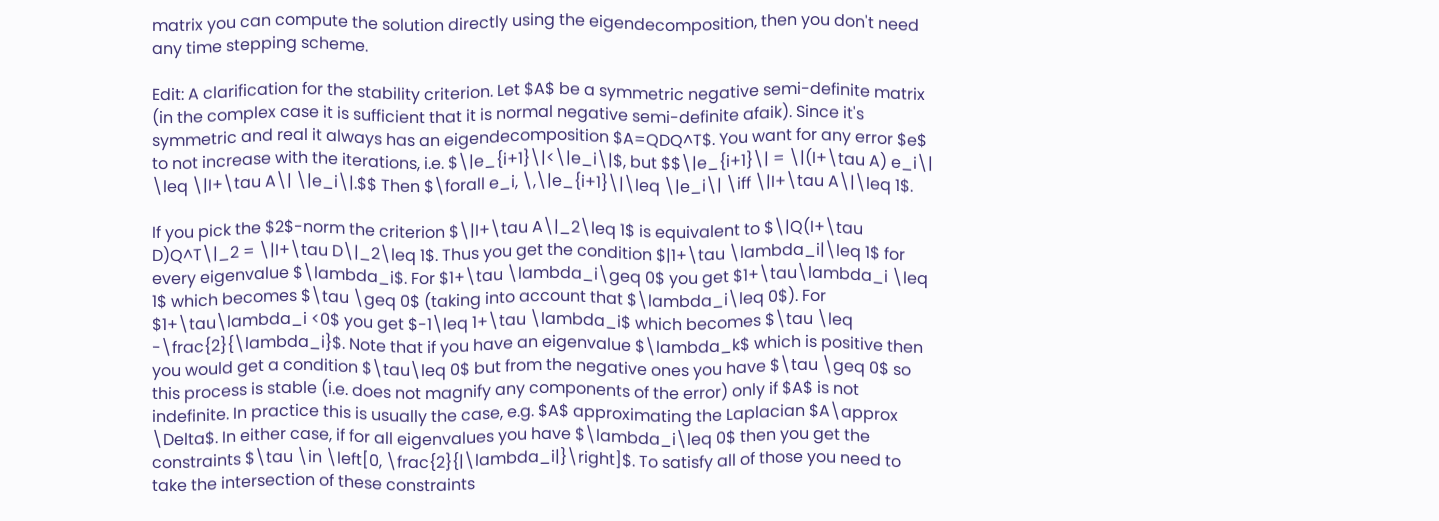matrix you can compute the solution directly using the eigendecomposition, then you don't need any time stepping scheme.

Edit: A clarification for the stability criterion. Let $A$ be a symmetric negative semi-definite matrix (in the complex case it is sufficient that it is normal negative semi-definite afaik). Since it's symmetric and real it always has an eigendecomposition $A=QDQ^T$. You want for any error $e$ to not increase with the iterations, i.e. $\|e_{i+1}\|<\|e_i\|$, but $$\|e_{i+1}\| = \|(I+\tau A) e_i\| \leq \|I+\tau A\| \|e_i\|.$$ Then $\forall e_i, \,\|e_{i+1}\|\leq \|e_i\| \iff \|I+\tau A\|\leq 1$.

If you pick the $2$-norm the criterion $\|I+\tau A\|_2\leq 1$ is equivalent to $\|Q(I+\tau D)Q^T\|_2 = \|I+\tau D\|_2\leq 1$. Thus you get the condition $|1+\tau \lambda_i|\leq 1$ for every eigenvalue $\lambda_i$. For $1+\tau \lambda_i\geq 0$ you get $1+\tau\lambda_i \leq 1$ which becomes $\tau \geq 0$ (taking into account that $\lambda_i\leq 0$). For $1+\tau\lambda_i <0$ you get $-1\leq 1+\tau \lambda_i$ which becomes $\tau \leq -\frac{2}{\lambda_i}$. Note that if you have an eigenvalue $\lambda_k$ which is positive then you would get a condition $\tau\leq 0$ but from the negative ones you have $\tau \geq 0$ so this process is stable (i.e. does not magnify any components of the error) only if $A$ is not indefinite. In practice this is usually the case, e.g. $A$ approximating the Laplacian $A\approx \Delta$. In either case, if for all eigenvalues you have $\lambda_i\leq 0$ then you get the constraints $\tau \in \left[0, \frac{2}{|\lambda_i|}\right]$. To satisfy all of those you need to take the intersection of these constraints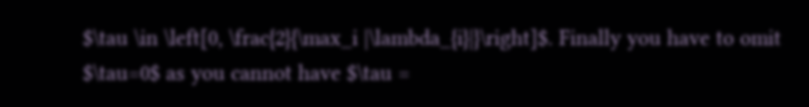$\tau \in \left[0, \frac{2}{\max_i |\lambda_{i}|}\right]$. Finally you have to omit $\tau=0$ as you cannot have $\tau =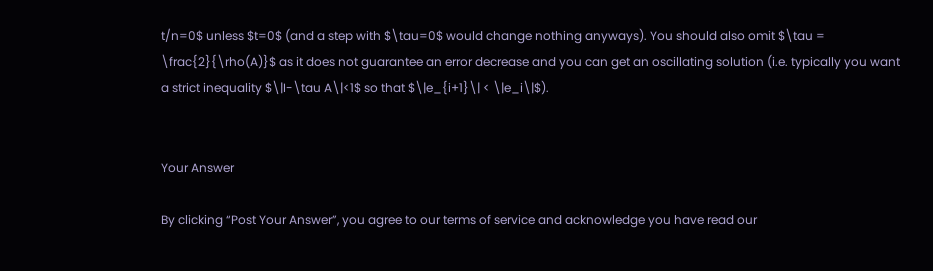t/n=0$ unless $t=0$ (and a step with $\tau=0$ would change nothing anyways). You should also omit $\tau = \frac{2}{\rho(A)}$ as it does not guarantee an error decrease and you can get an oscillating solution (i.e. typically you want a strict inequality $\|I-\tau A\|<1$ so that $\|e_{i+1}\| < \|e_i\|$).


Your Answer

By clicking “Post Your Answer”, you agree to our terms of service and acknowledge you have read our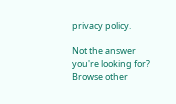privacy policy.

Not the answer you're looking for? Browse other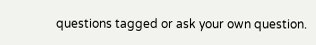questions tagged or ask your own question.